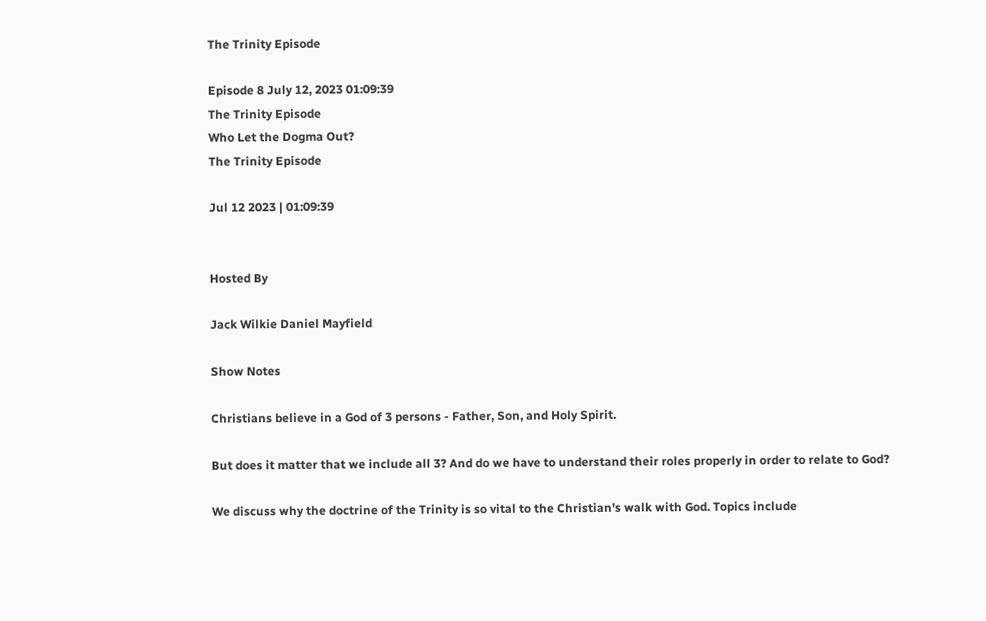The Trinity Episode

Episode 8 July 12, 2023 01:09:39
The Trinity Episode
Who Let the Dogma Out?
The Trinity Episode

Jul 12 2023 | 01:09:39


Hosted By

Jack Wilkie Daniel Mayfield

Show Notes

Christians believe in a God of 3 persons - Father, Son, and Holy Spirit.

But does it matter that we include all 3? And do we have to understand their roles properly in order to relate to God?

We discuss why the doctrine of the Trinity is so vital to the Christian's walk with God. Topics include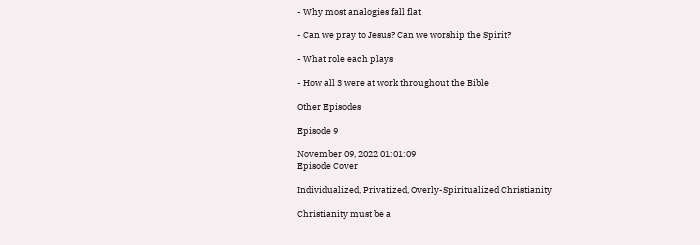- Why most analogies fall flat

- Can we pray to Jesus? Can we worship the Spirit?

- What role each plays

- How all 3 were at work throughout the Bible

Other Episodes

Episode 9

November 09, 2022 01:01:09
Episode Cover

Individualized, Privatized, Overly-Spiritualized Christianity

Christianity must be a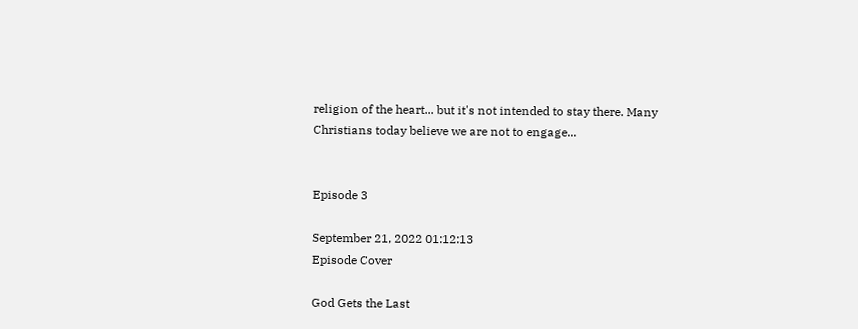religion of the heart... but it's not intended to stay there. Many Christians today believe we are not to engage...


Episode 3

September 21, 2022 01:12:13
Episode Cover

God Gets the Last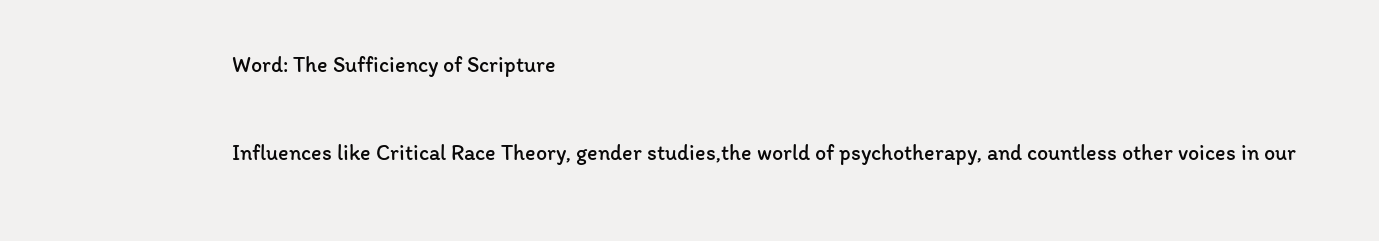Word: The Sufficiency of Scripture

Influences like Critical Race Theory, gender studies,the world of psychotherapy, and countless other voices in our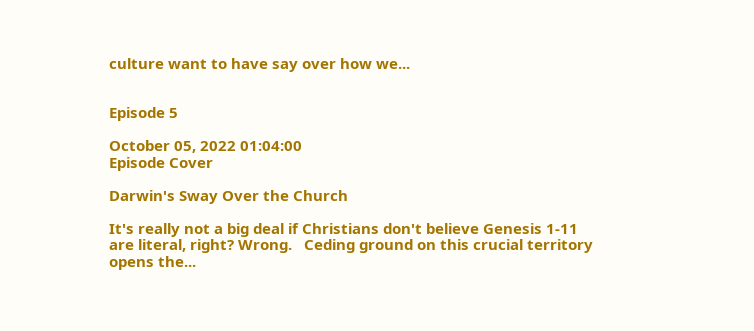culture want to have say over how we...


Episode 5

October 05, 2022 01:04:00
Episode Cover

Darwin's Sway Over the Church

It's really not a big deal if Christians don't believe Genesis 1-11 are literal, right? Wrong.   Ceding ground on this crucial territory opens the...